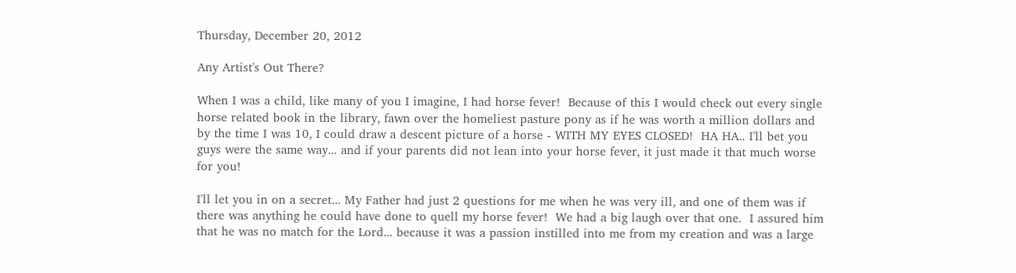Thursday, December 20, 2012

Any Artist's Out There?

When I was a child, like many of you I imagine, I had horse fever!  Because of this I would check out every single horse related book in the library, fawn over the homeliest pasture pony as if he was worth a million dollars and by the time I was 10, I could draw a descent picture of a horse - WITH MY EYES CLOSED!  HA HA.. I'll bet you guys were the same way... and if your parents did not lean into your horse fever, it just made it that much worse for you!

I'll let you in on a secret... My Father had just 2 questions for me when he was very ill, and one of them was if there was anything he could have done to quell my horse fever!  We had a big laugh over that one.  I assured him that he was no match for the Lord... because it was a passion instilled into me from my creation and was a large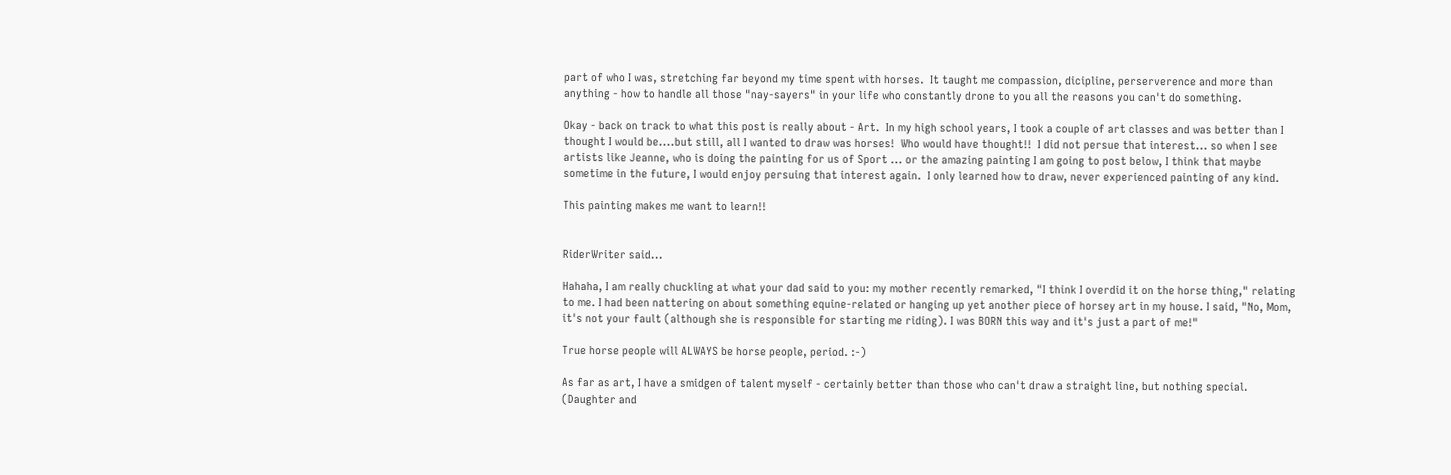part of who I was, stretching far beyond my time spent with horses.  It taught me compassion, dicipline, perserverence and more than anything - how to handle all those "nay-sayers" in your life who constantly drone to you all the reasons you can't do something.

Okay - back on track to what this post is really about - Art.  In my high school years, I took a couple of art classes and was better than I thought I would be....but still, all I wanted to draw was horses!  Who would have thought!!  I did not persue that interest... so when I see artists like Jeanne, who is doing the painting for us of Sport ... or the amazing painting I am going to post below, I think that maybe sometime in the future, I would enjoy persuing that interest again.  I only learned how to draw, never experienced painting of any kind.

This painting makes me want to learn!!


RiderWriter said...

Hahaha, I am really chuckling at what your dad said to you: my mother recently remarked, "I think I overdid it on the horse thing," relating to me. I had been nattering on about something equine-related or hanging up yet another piece of horsey art in my house. I said, "No, Mom, it's not your fault (although she is responsible for starting me riding). I was BORN this way and it's just a part of me!"

True horse people will ALWAYS be horse people, period. :-)

As far as art, I have a smidgen of talent myself - certainly better than those who can't draw a straight line, but nothing special. (Daughter and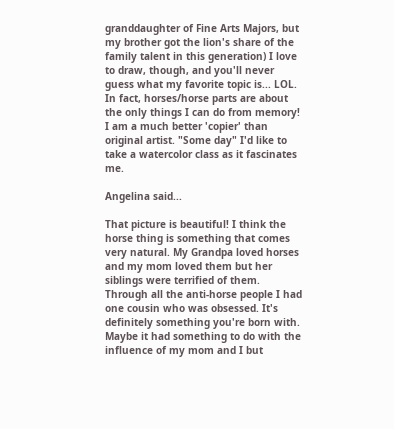granddaughter of Fine Arts Majors, but my brother got the lion's share of the family talent in this generation) I love to draw, though, and you'll never guess what my favorite topic is... LOL. In fact, horses/horse parts are about the only things I can do from memory! I am a much better 'copier' than original artist. "Some day" I'd like to take a watercolor class as it fascinates me.

Angelina said...

That picture is beautiful! I think the horse thing is something that comes very natural. My Grandpa loved horses and my mom loved them but her siblings were terrified of them. Through all the anti-horse people I had one cousin who was obsessed. It's definitely something you're born with. Maybe it had something to do with the influence of my mom and I but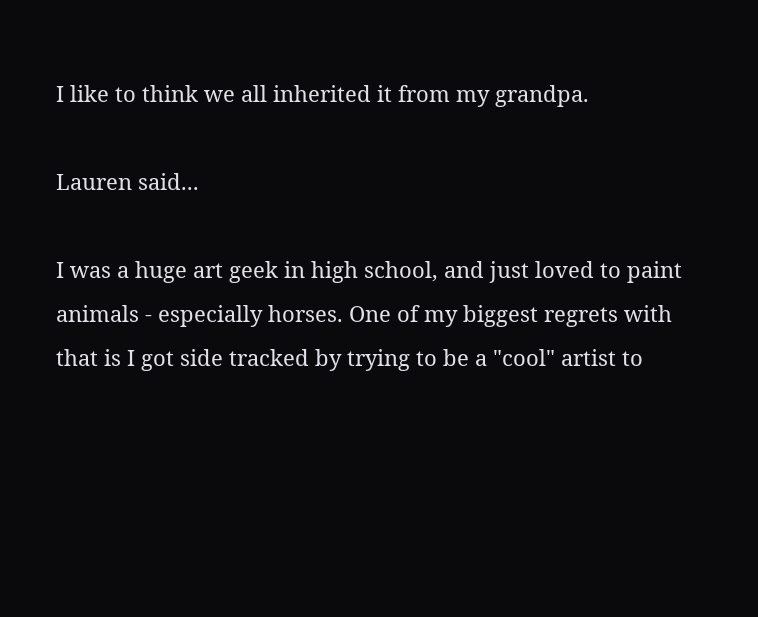I like to think we all inherited it from my grandpa.

Lauren said...

I was a huge art geek in high school, and just loved to paint animals - especially horses. One of my biggest regrets with that is I got side tracked by trying to be a "cool" artist to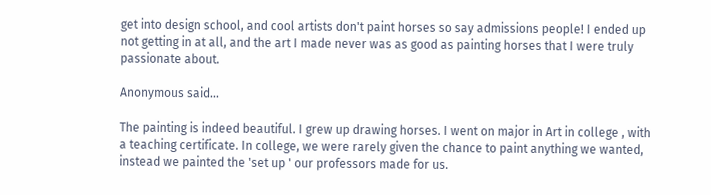get into design school, and cool artists don't paint horses so say admissions people! I ended up not getting in at all, and the art I made never was as good as painting horses that I were truly passionate about.

Anonymous said...

The painting is indeed beautiful. I grew up drawing horses. I went on major in Art in college , with a teaching certificate. In college, we were rarely given the chance to paint anything we wanted, instead we painted the 'set up ' our professors made for us.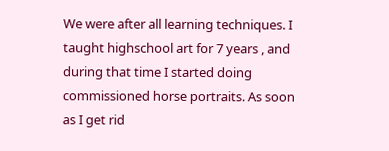We were after all learning techniques. I taught highschool art for 7 years , and during that time I started doing commissioned horse portraits. As soon as I get rid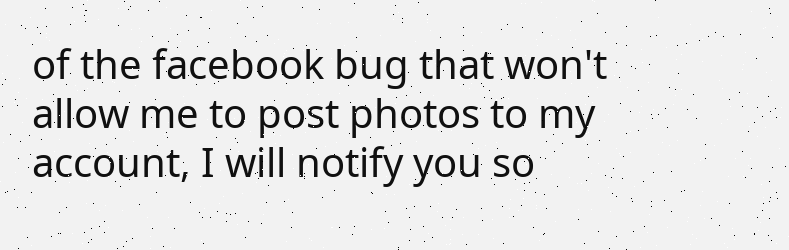of the facebook bug that won't allow me to post photos to my account, I will notify you so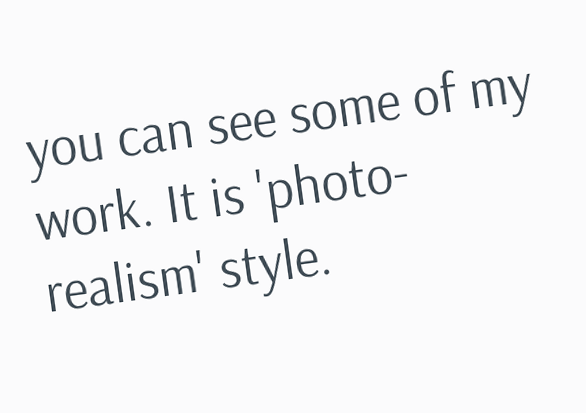you can see some of my work. It is 'photo-realism' style.